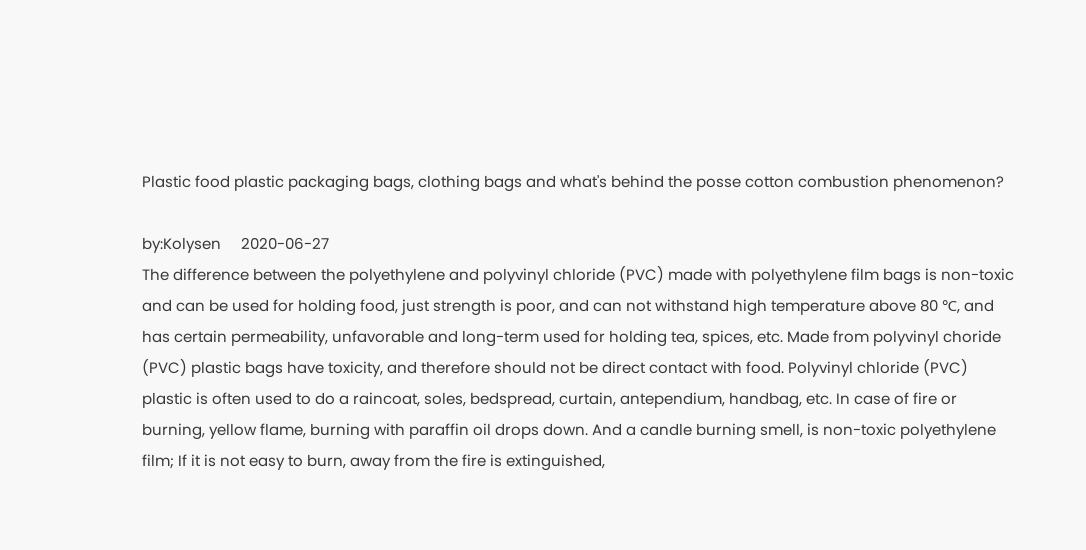Plastic food plastic packaging bags, clothing bags and what's behind the posse cotton combustion phenomenon?

by:Kolysen     2020-06-27
The difference between the polyethylene and polyvinyl chloride (PVC) made with polyethylene film bags is non-toxic and can be used for holding food, just strength is poor, and can not withstand high temperature above 80 ℃, and has certain permeability, unfavorable and long-term used for holding tea, spices, etc. Made from polyvinyl choride (PVC) plastic bags have toxicity, and therefore should not be direct contact with food. Polyvinyl chloride (PVC) plastic is often used to do a raincoat, soles, bedspread, curtain, antependium, handbag, etc. In case of fire or burning, yellow flame, burning with paraffin oil drops down. And a candle burning smell, is non-toxic polyethylene film; If it is not easy to burn, away from the fire is extinguished,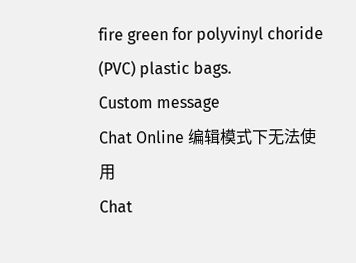fire green for polyvinyl choride (PVC) plastic bags.
Custom message
Chat Online 编辑模式下无法使用
Chat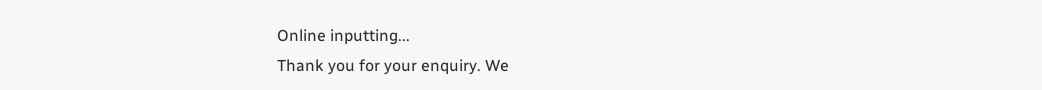Online inputting...
Thank you for your enquiry. We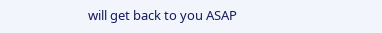will get back to you ASAP